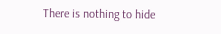There is nothing to hide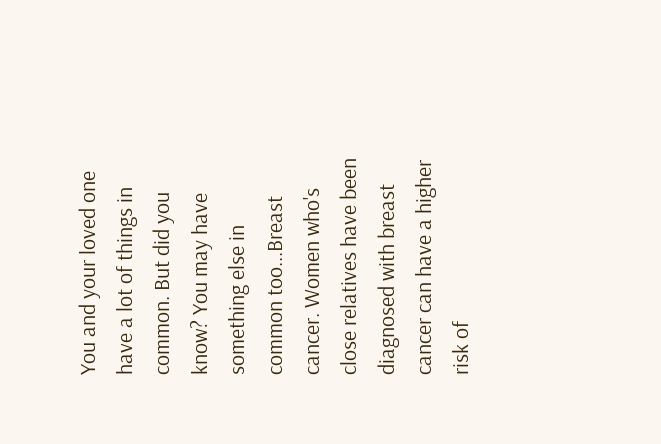You and your loved one have a lot of things in common. But did you know? You may have something else in common too...Breast cancer. Women who's close relatives have been diagnosed with breast cancer can have a higher risk of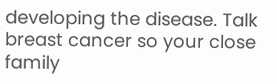developing the disease. Talk breast cancer so your close family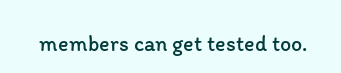members can get tested too.